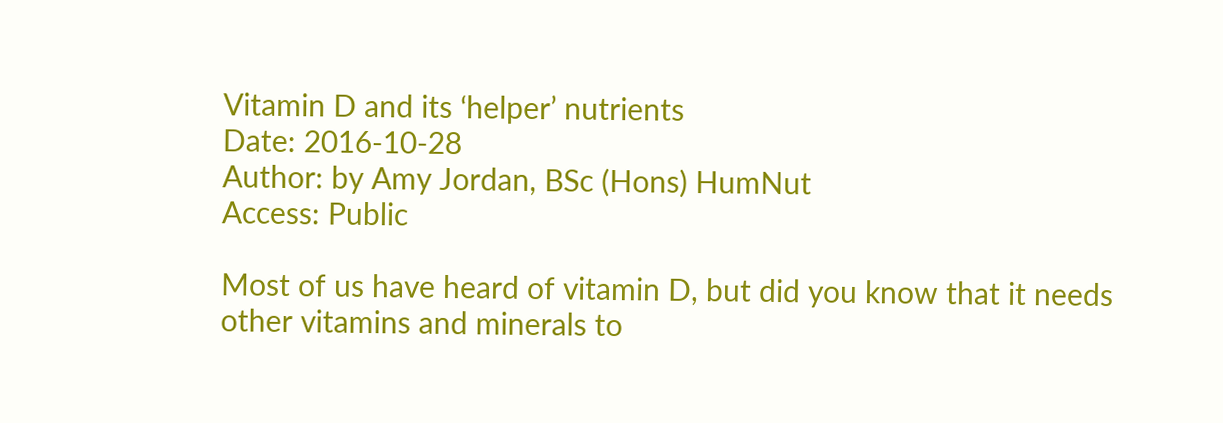Vitamin D and its ‘helper’ nutrients
Date: 2016-10-28
Author: by Amy Jordan, BSc (Hons) HumNut
Access: Public

Most of us have heard of vitamin D, but did you know that it needs other vitamins and minerals to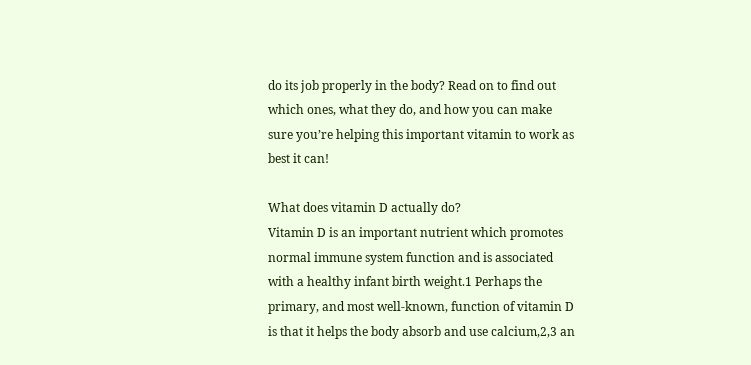do its job properly in the body? Read on to find out which ones, what they do, and how you can make sure you’re helping this important vitamin to work as best it can!

What does vitamin D actually do?
Vitamin D is an important nutrient which promotes normal immune system function and is associated with a healthy infant birth weight.1 Perhaps the primary, and most well-known, function of vitamin D is that it helps the body absorb and use calcium,2,3 an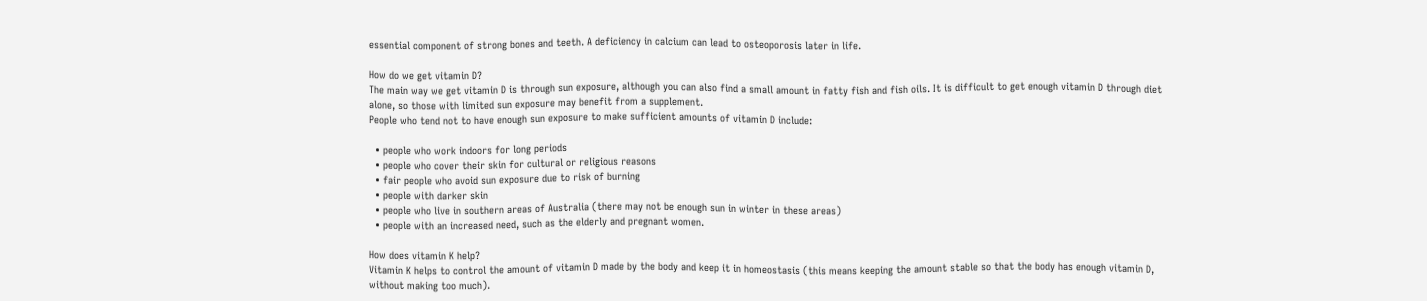essential component of strong bones and teeth. A deficiency in calcium can lead to osteoporosis later in life.

How do we get vitamin D?
The main way we get vitamin D is through sun exposure, although you can also find a small amount in fatty fish and fish oils. It is difficult to get enough vitamin D through diet alone, so those with limited sun exposure may benefit from a supplement.
People who tend not to have enough sun exposure to make sufficient amounts of vitamin D include:

  • people who work indoors for long periods
  • people who cover their skin for cultural or religious reasons
  • fair people who avoid sun exposure due to risk of burning
  • people with darker skin
  • people who live in southern areas of Australia (there may not be enough sun in winter in these areas)
  • people with an increased need, such as the elderly and pregnant women.

How does vitamin K help?
Vitamin K helps to control the amount of vitamin D made by the body and keep it in homeostasis (this means keeping the amount stable so that the body has enough vitamin D, without making too much).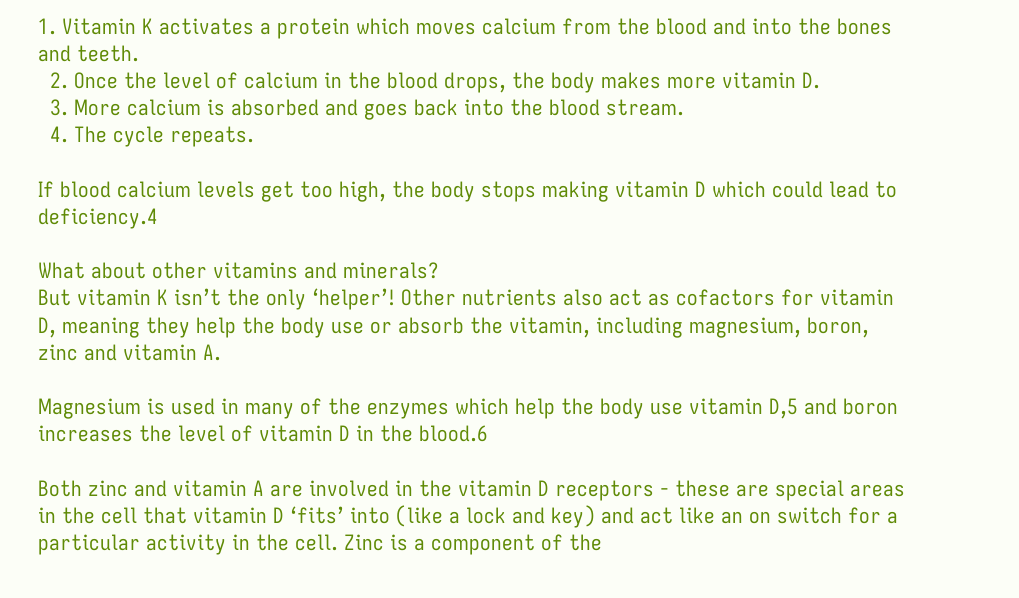1. Vitamin K activates a protein which moves calcium from the blood and into the bones and teeth.
  2. Once the level of calcium in the blood drops, the body makes more vitamin D.
  3. More calcium is absorbed and goes back into the blood stream.
  4. The cycle repeats.

If blood calcium levels get too high, the body stops making vitamin D which could lead to deficiency.4

What about other vitamins and minerals?
But vitamin K isn’t the only ‘helper’! Other nutrients also act as cofactors for vitamin D, meaning they help the body use or absorb the vitamin, including magnesium, boron, zinc and vitamin A.

Magnesium is used in many of the enzymes which help the body use vitamin D,5 and boron increases the level of vitamin D in the blood.6

Both zinc and vitamin A are involved in the vitamin D receptors - these are special areas in the cell that vitamin D ‘fits’ into (like a lock and key) and act like an on switch for a particular activity in the cell. Zinc is a component of the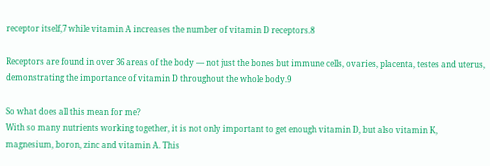receptor itself,7 while vitamin A increases the number of vitamin D receptors.8

Receptors are found in over 36 areas of the body — not just the bones but immune cells, ovaries, placenta, testes and uterus, demonstrating the importance of vitamin D throughout the whole body.9

So what does all this mean for me?
With so many nutrients working together, it is not only important to get enough vitamin D, but also vitamin K, magnesium, boron, zinc and vitamin A. This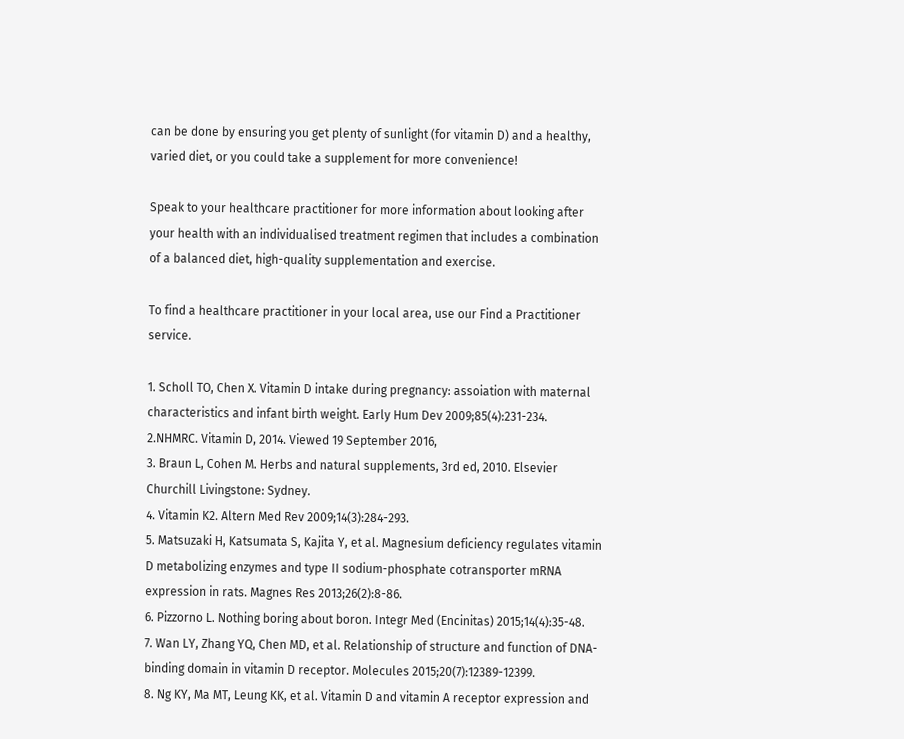can be done by ensuring you get plenty of sunlight (for vitamin D) and a healthy, varied diet, or you could take a supplement for more convenience!

Speak to your healthcare practitioner for more information about looking after your health with an individualised treatment regimen that includes a combination of a balanced diet, high-quality supplementation and exercise.

To find a healthcare practitioner in your local area, use our Find a Practitioner service.

1. Scholl TO, Chen X. Vitamin D intake during pregnancy: assoiation with maternal characteristics and infant birth weight. Early Hum Dev 2009;85(4):231-234.
2.NHMRC. Vitamin D, 2014. Viewed 19 September 2016,
3. Braun L, Cohen M. Herbs and natural supplements, 3rd ed, 2010. Elsevier Churchill Livingstone: Sydney.
4. Vitamin K2. Altern Med Rev 2009;14(3):284-293.
5. Matsuzaki H, Katsumata S, Kajita Y, et al. Magnesium deficiency regulates vitamin D metabolizing enzymes and type II sodium-phosphate cotransporter mRNA expression in rats. Magnes Res 2013;26(2):8-86.
6. Pizzorno L. Nothing boring about boron. Integr Med (Encinitas) 2015;14(4):35-48.
7. Wan LY, Zhang YQ, Chen MD, et al. Relationship of structure and function of DNA-binding domain in vitamin D receptor. Molecules 2015;20(7):12389-12399.
8. Ng KY, Ma MT, Leung KK, et al. Vitamin D and vitamin A receptor expression and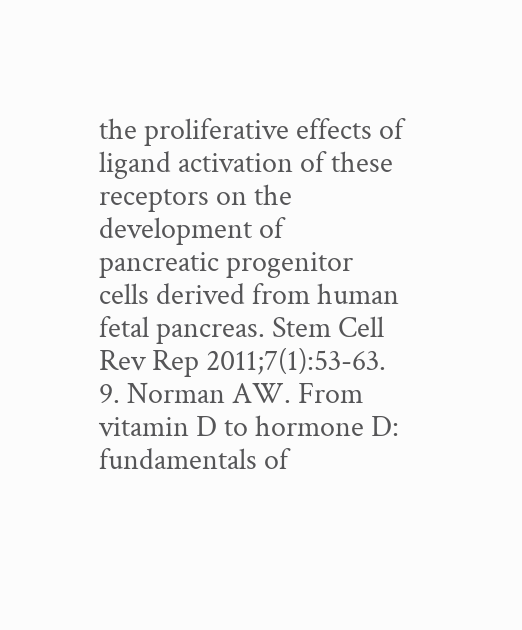the proliferative effects of ligand activation of these receptors on the development of pancreatic progenitor cells derived from human fetal pancreas. Stem Cell Rev Rep 2011;7(1):53-63.
9. Norman AW. From vitamin D to hormone D: fundamentals of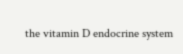the vitamin D endocrine system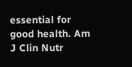essential for good health. Am J Clin Nutr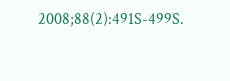2008;88(2):491S-499S.